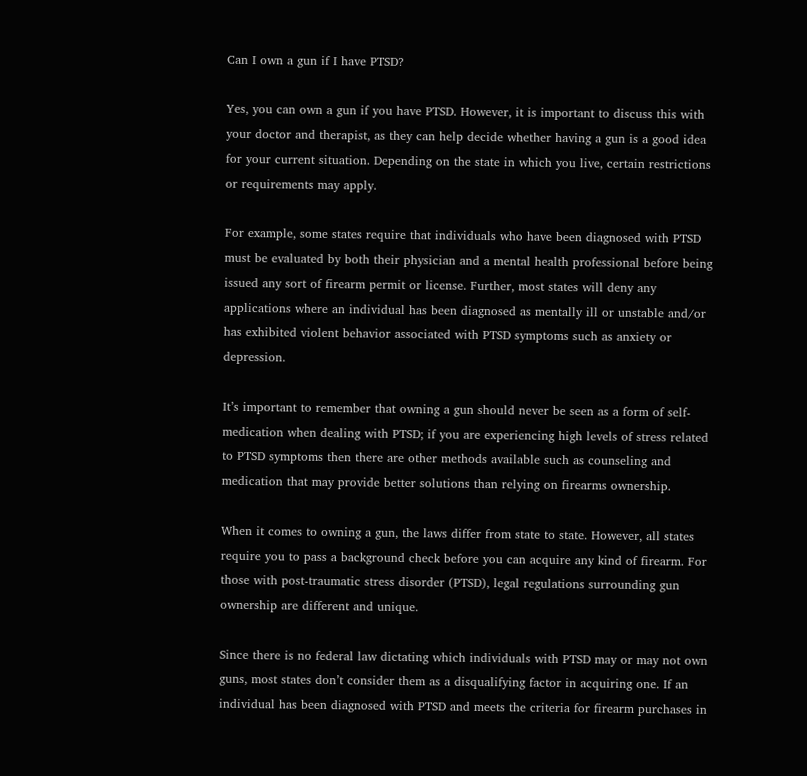Can I own a gun if I have PTSD?

Yes, you can own a gun if you have PTSD. However, it is important to discuss this with your doctor and therapist, as they can help decide whether having a gun is a good idea for your current situation. Depending on the state in which you live, certain restrictions or requirements may apply.

For example, some states require that individuals who have been diagnosed with PTSD must be evaluated by both their physician and a mental health professional before being issued any sort of firearm permit or license. Further, most states will deny any applications where an individual has been diagnosed as mentally ill or unstable and/or has exhibited violent behavior associated with PTSD symptoms such as anxiety or depression.

It’s important to remember that owning a gun should never be seen as a form of self-medication when dealing with PTSD; if you are experiencing high levels of stress related to PTSD symptoms then there are other methods available such as counseling and medication that may provide better solutions than relying on firearms ownership.

When it comes to owning a gun, the laws differ from state to state. However, all states require you to pass a background check before you can acquire any kind of firearm. For those with post-traumatic stress disorder (PTSD), legal regulations surrounding gun ownership are different and unique.

Since there is no federal law dictating which individuals with PTSD may or may not own guns, most states don’t consider them as a disqualifying factor in acquiring one. If an individual has been diagnosed with PTSD and meets the criteria for firearm purchases in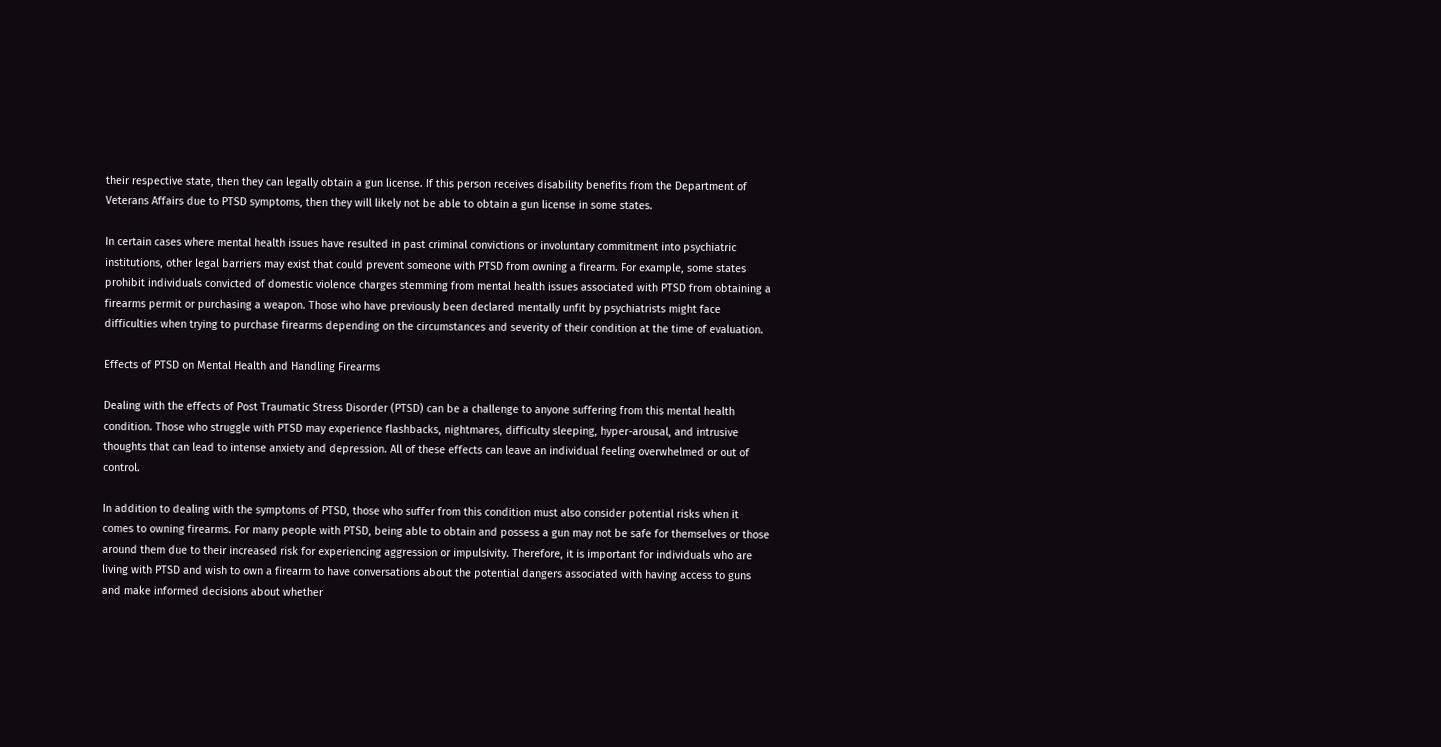their respective state, then they can legally obtain a gun license. If this person receives disability benefits from the Department of Veterans Affairs due to PTSD symptoms, then they will likely not be able to obtain a gun license in some states.

In certain cases where mental health issues have resulted in past criminal convictions or involuntary commitment into psychiatric institutions, other legal barriers may exist that could prevent someone with PTSD from owning a firearm. For example, some states prohibit individuals convicted of domestic violence charges stemming from mental health issues associated with PTSD from obtaining a firearms permit or purchasing a weapon. Those who have previously been declared mentally unfit by psychiatrists might face difficulties when trying to purchase firearms depending on the circumstances and severity of their condition at the time of evaluation.

Effects of PTSD on Mental Health and Handling Firearms

Dealing with the effects of Post Traumatic Stress Disorder (PTSD) can be a challenge to anyone suffering from this mental health condition. Those who struggle with PTSD may experience flashbacks, nightmares, difficulty sleeping, hyper-arousal, and intrusive thoughts that can lead to intense anxiety and depression. All of these effects can leave an individual feeling overwhelmed or out of control.

In addition to dealing with the symptoms of PTSD, those who suffer from this condition must also consider potential risks when it comes to owning firearms. For many people with PTSD, being able to obtain and possess a gun may not be safe for themselves or those around them due to their increased risk for experiencing aggression or impulsivity. Therefore, it is important for individuals who are living with PTSD and wish to own a firearm to have conversations about the potential dangers associated with having access to guns and make informed decisions about whether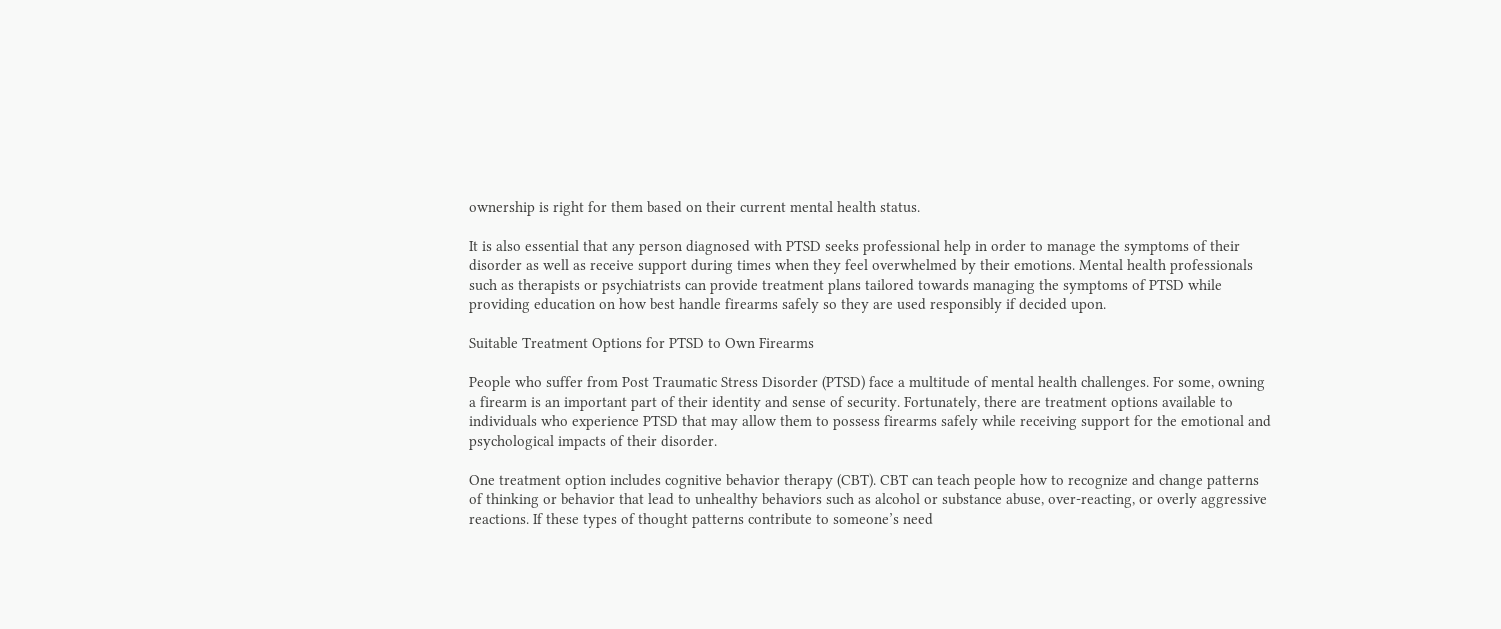ownership is right for them based on their current mental health status.

It is also essential that any person diagnosed with PTSD seeks professional help in order to manage the symptoms of their disorder as well as receive support during times when they feel overwhelmed by their emotions. Mental health professionals such as therapists or psychiatrists can provide treatment plans tailored towards managing the symptoms of PTSD while providing education on how best handle firearms safely so they are used responsibly if decided upon.

Suitable Treatment Options for PTSD to Own Firearms

People who suffer from Post Traumatic Stress Disorder (PTSD) face a multitude of mental health challenges. For some, owning a firearm is an important part of their identity and sense of security. Fortunately, there are treatment options available to individuals who experience PTSD that may allow them to possess firearms safely while receiving support for the emotional and psychological impacts of their disorder.

One treatment option includes cognitive behavior therapy (CBT). CBT can teach people how to recognize and change patterns of thinking or behavior that lead to unhealthy behaviors such as alcohol or substance abuse, over-reacting, or overly aggressive reactions. If these types of thought patterns contribute to someone’s need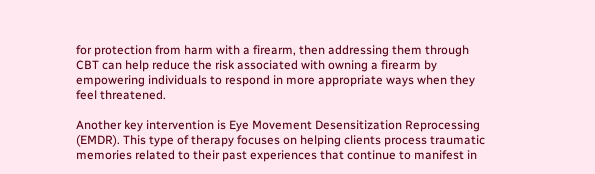for protection from harm with a firearm, then addressing them through CBT can help reduce the risk associated with owning a firearm by empowering individuals to respond in more appropriate ways when they feel threatened.

Another key intervention is Eye Movement Desensitization Reprocessing (EMDR). This type of therapy focuses on helping clients process traumatic memories related to their past experiences that continue to manifest in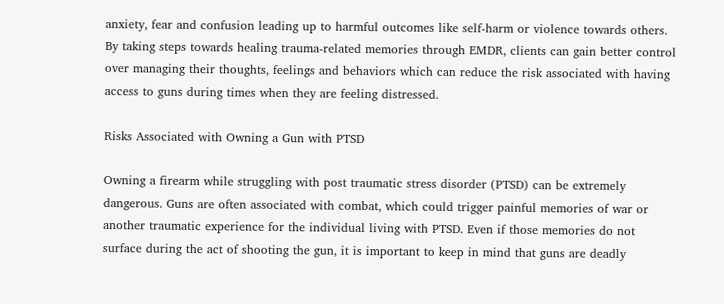anxiety, fear and confusion leading up to harmful outcomes like self-harm or violence towards others. By taking steps towards healing trauma-related memories through EMDR, clients can gain better control over managing their thoughts, feelings and behaviors which can reduce the risk associated with having access to guns during times when they are feeling distressed.

Risks Associated with Owning a Gun with PTSD

Owning a firearm while struggling with post traumatic stress disorder (PTSD) can be extremely dangerous. Guns are often associated with combat, which could trigger painful memories of war or another traumatic experience for the individual living with PTSD. Even if those memories do not surface during the act of shooting the gun, it is important to keep in mind that guns are deadly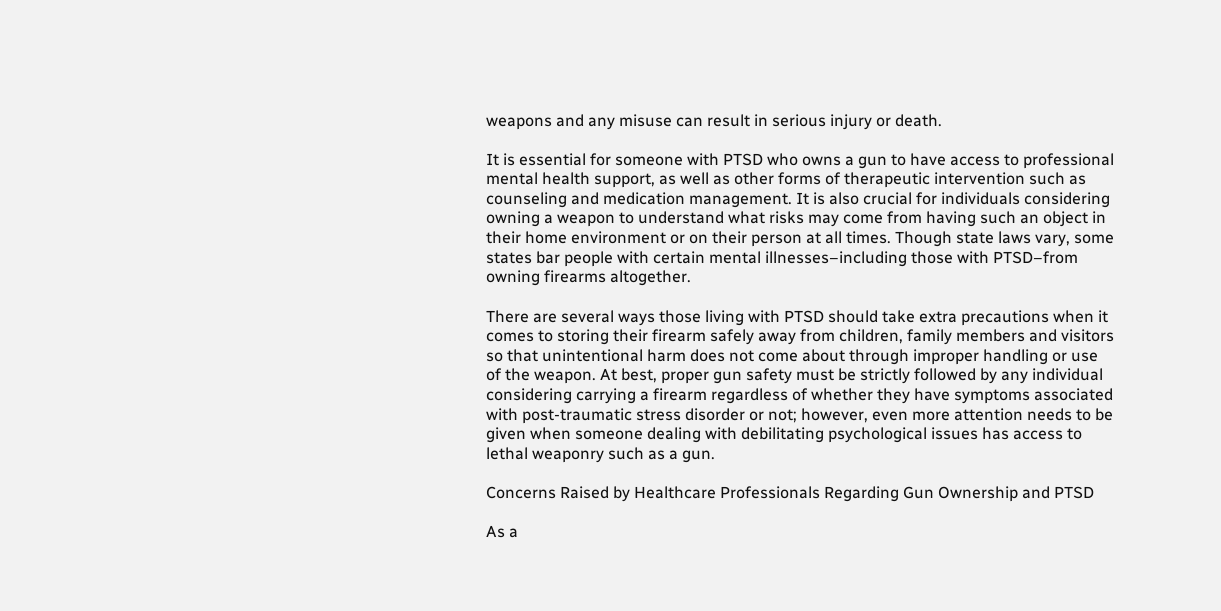weapons and any misuse can result in serious injury or death.

It is essential for someone with PTSD who owns a gun to have access to professional mental health support, as well as other forms of therapeutic intervention such as counseling and medication management. It is also crucial for individuals considering owning a weapon to understand what risks may come from having such an object in their home environment or on their person at all times. Though state laws vary, some states bar people with certain mental illnesses–including those with PTSD–from owning firearms altogether.

There are several ways those living with PTSD should take extra precautions when it comes to storing their firearm safely away from children, family members and visitors so that unintentional harm does not come about through improper handling or use of the weapon. At best, proper gun safety must be strictly followed by any individual considering carrying a firearm regardless of whether they have symptoms associated with post-traumatic stress disorder or not; however, even more attention needs to be given when someone dealing with debilitating psychological issues has access to lethal weaponry such as a gun.

Concerns Raised by Healthcare Professionals Regarding Gun Ownership and PTSD

As a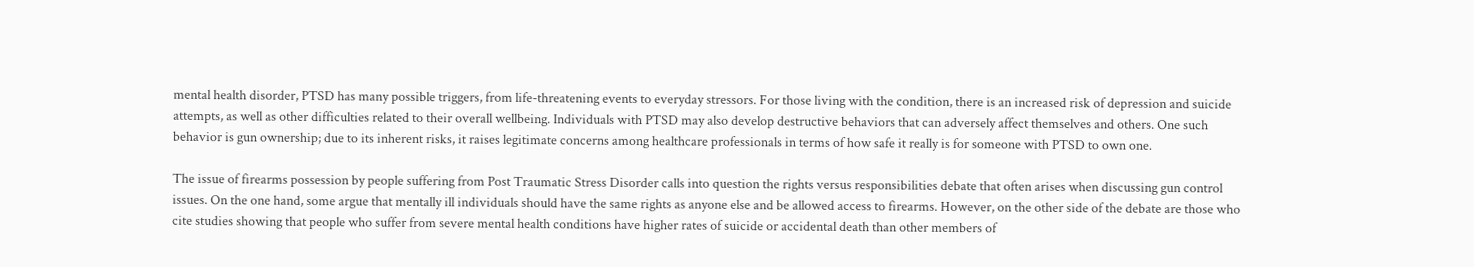mental health disorder, PTSD has many possible triggers, from life-threatening events to everyday stressors. For those living with the condition, there is an increased risk of depression and suicide attempts, as well as other difficulties related to their overall wellbeing. Individuals with PTSD may also develop destructive behaviors that can adversely affect themselves and others. One such behavior is gun ownership; due to its inherent risks, it raises legitimate concerns among healthcare professionals in terms of how safe it really is for someone with PTSD to own one.

The issue of firearms possession by people suffering from Post Traumatic Stress Disorder calls into question the rights versus responsibilities debate that often arises when discussing gun control issues. On the one hand, some argue that mentally ill individuals should have the same rights as anyone else and be allowed access to firearms. However, on the other side of the debate are those who cite studies showing that people who suffer from severe mental health conditions have higher rates of suicide or accidental death than other members of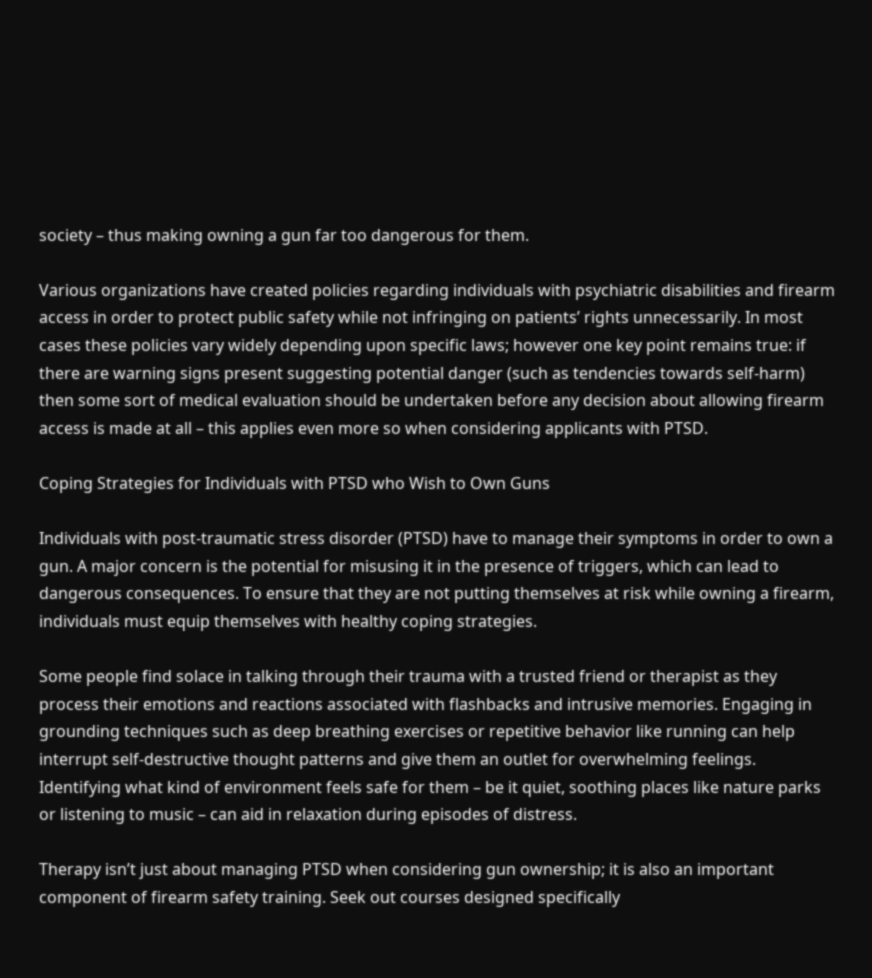society – thus making owning a gun far too dangerous for them.

Various organizations have created policies regarding individuals with psychiatric disabilities and firearm access in order to protect public safety while not infringing on patients’ rights unnecessarily. In most cases these policies vary widely depending upon specific laws; however one key point remains true: if there are warning signs present suggesting potential danger (such as tendencies towards self-harm) then some sort of medical evaluation should be undertaken before any decision about allowing firearm access is made at all – this applies even more so when considering applicants with PTSD.

Coping Strategies for Individuals with PTSD who Wish to Own Guns

Individuals with post-traumatic stress disorder (PTSD) have to manage their symptoms in order to own a gun. A major concern is the potential for misusing it in the presence of triggers, which can lead to dangerous consequences. To ensure that they are not putting themselves at risk while owning a firearm, individuals must equip themselves with healthy coping strategies.

Some people find solace in talking through their trauma with a trusted friend or therapist as they process their emotions and reactions associated with flashbacks and intrusive memories. Engaging in grounding techniques such as deep breathing exercises or repetitive behavior like running can help interrupt self-destructive thought patterns and give them an outlet for overwhelming feelings. Identifying what kind of environment feels safe for them – be it quiet, soothing places like nature parks or listening to music – can aid in relaxation during episodes of distress.

Therapy isn’t just about managing PTSD when considering gun ownership; it is also an important component of firearm safety training. Seek out courses designed specifically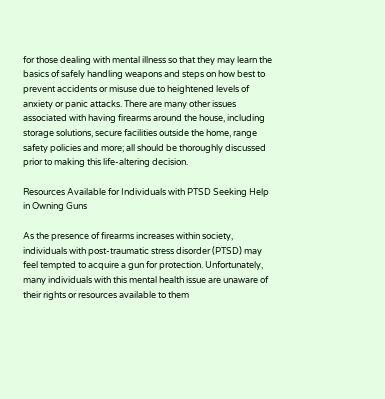for those dealing with mental illness so that they may learn the basics of safely handling weapons and steps on how best to prevent accidents or misuse due to heightened levels of anxiety or panic attacks. There are many other issues associated with having firearms around the house, including storage solutions, secure facilities outside the home, range safety policies and more; all should be thoroughly discussed prior to making this life-altering decision.

Resources Available for Individuals with PTSD Seeking Help in Owning Guns

As the presence of firearms increases within society, individuals with post-traumatic stress disorder (PTSD) may feel tempted to acquire a gun for protection. Unfortunately, many individuals with this mental health issue are unaware of their rights or resources available to them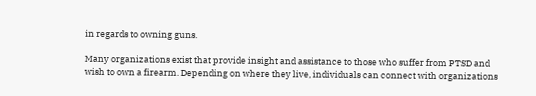in regards to owning guns.

Many organizations exist that provide insight and assistance to those who suffer from PTSD and wish to own a firearm. Depending on where they live, individuals can connect with organizations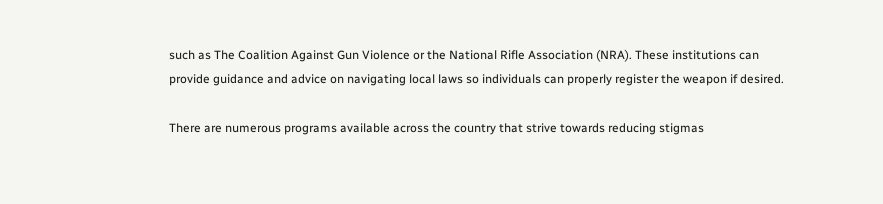such as The Coalition Against Gun Violence or the National Rifle Association (NRA). These institutions can provide guidance and advice on navigating local laws so individuals can properly register the weapon if desired.

There are numerous programs available across the country that strive towards reducing stigmas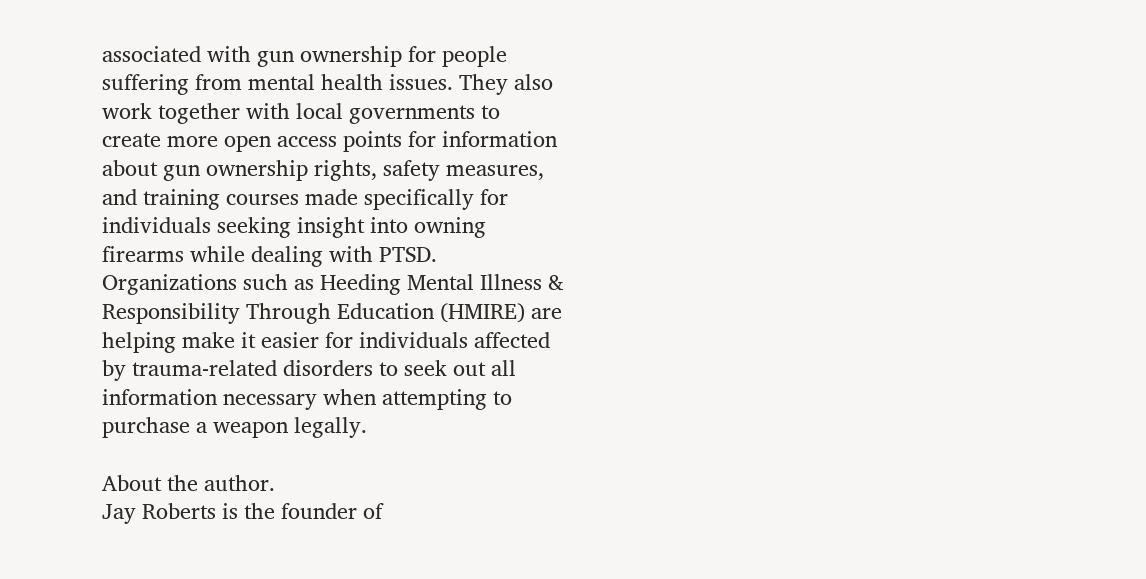associated with gun ownership for people suffering from mental health issues. They also work together with local governments to create more open access points for information about gun ownership rights, safety measures, and training courses made specifically for individuals seeking insight into owning firearms while dealing with PTSD. Organizations such as Heeding Mental Illness & Responsibility Through Education (HMIRE) are helping make it easier for individuals affected by trauma-related disorders to seek out all information necessary when attempting to purchase a weapon legally.

About the author.
Jay Roberts is the founder of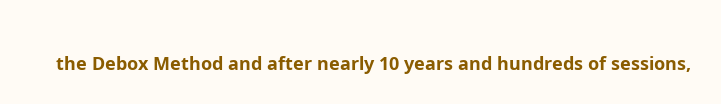the Debox Method and after nearly 10 years and hundreds of sessions,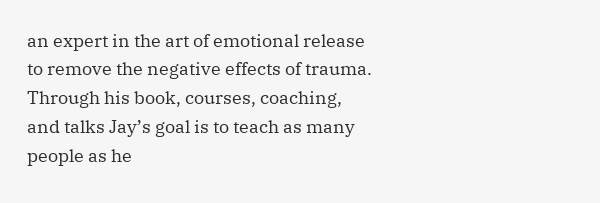an expert in the art of emotional release to remove the negative effects of trauma. Through his book, courses, coaching, and talks Jay’s goal is to teach as many people as he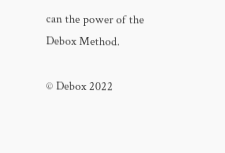can the power of the Debox Method.

© Debox 2022